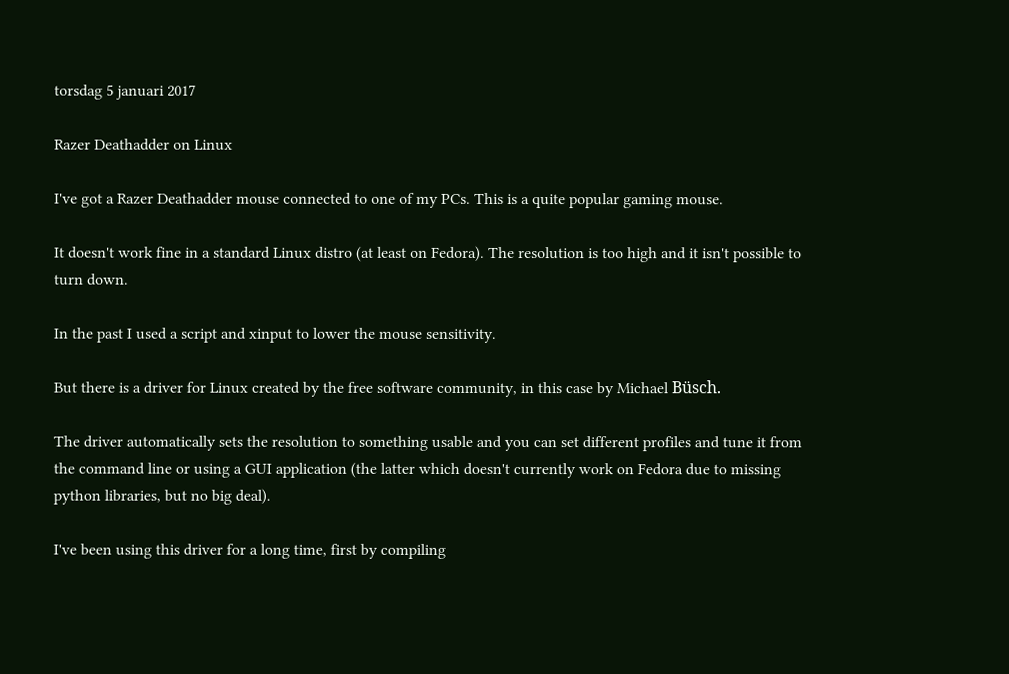torsdag 5 januari 2017

Razer Deathadder on Linux

I've got a Razer Deathadder mouse connected to one of my PCs. This is a quite popular gaming mouse.

It doesn't work fine in a standard Linux distro (at least on Fedora). The resolution is too high and it isn't possible to turn down.

In the past I used a script and xinput to lower the mouse sensitivity.

But there is a driver for Linux created by the free software community, in this case by Michael Büsch.

The driver automatically sets the resolution to something usable and you can set different profiles and tune it from the command line or using a GUI application (the latter which doesn't currently work on Fedora due to missing python libraries, but no big deal).

I've been using this driver for a long time, first by compiling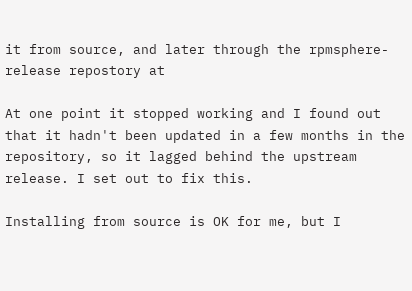it from source, and later through the rpmsphere-release repostory at

At one point it stopped working and I found out that it hadn't been updated in a few months in the repository, so it lagged behind the upstream release. I set out to fix this.

Installing from source is OK for me, but I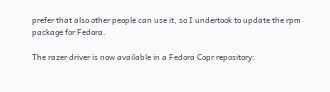prefer that also other people can use it, so I undertook to update the rpm package for Fedora.

The razer driver is now available in a Fedora Copr repository: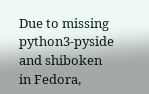Due to missing python3-pyside and shiboken in Fedora,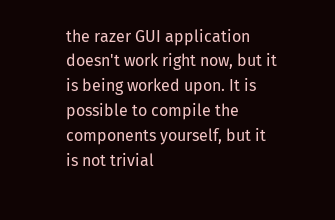the razer GUI application doesn't work right now, but it is being worked upon. It is possible to compile the components yourself, but it is not trivial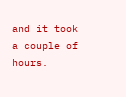and it took a couple of hours.